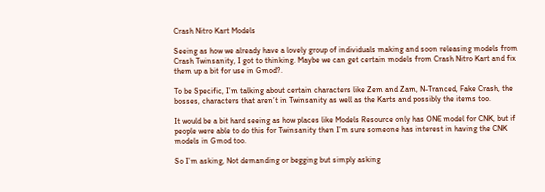Crash Nitro Kart Models

Seeing as how we already have a lovely group of individuals making and soon releasing models from Crash Twinsanity, I got to thinking. Maybe we can get certain models from Crash Nitro Kart and fix them up a bit for use in Gmod?.

To be Specific, I’m talking about certain characters like Zem and Zam, N-Tranced, Fake Crash, the bosses, characters that aren’t in Twinsanity as well as the Karts and possibly the items too.

It would be a bit hard seeing as how places like Models Resource only has ONE model for CNK, but if people were able to do this for Twinsanity then I’m sure someone has interest in having the CNK models in Gmod too.

So I’m asking, Not demanding or begging but simply asking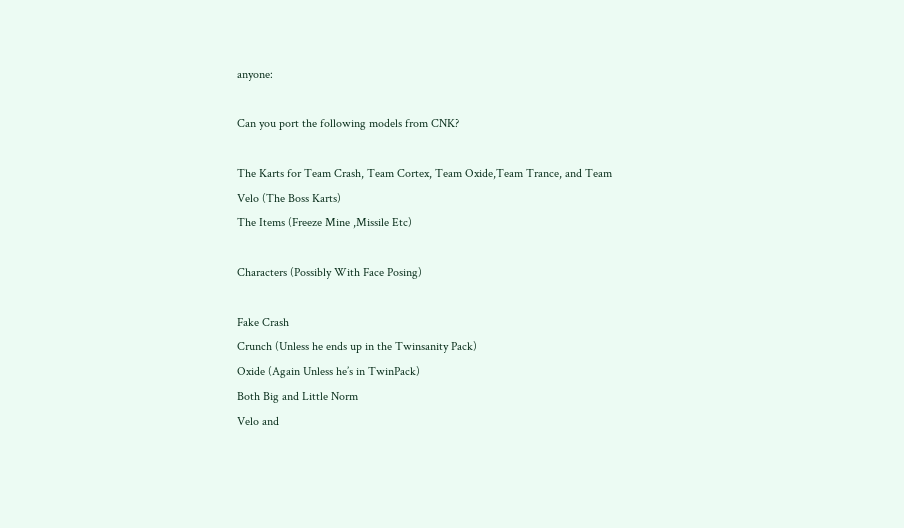anyone:

Can you port the following models from CNK?

The Karts for Team Crash, Team Cortex, Team Oxide,Team Trance, and Team Velo (The Boss Karts)
The Items (Freeze Mine ,Missile Etc)

Characters (Possibly With Face Posing)

Fake Crash
Crunch (Unless he ends up in the Twinsanity Pack)
Oxide (Again Unless he’s in TwinPack)
Both Big and Little Norm
Velo and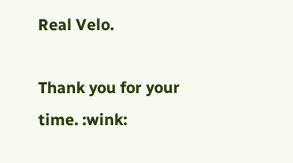Real Velo.

Thank you for your time. :wink: